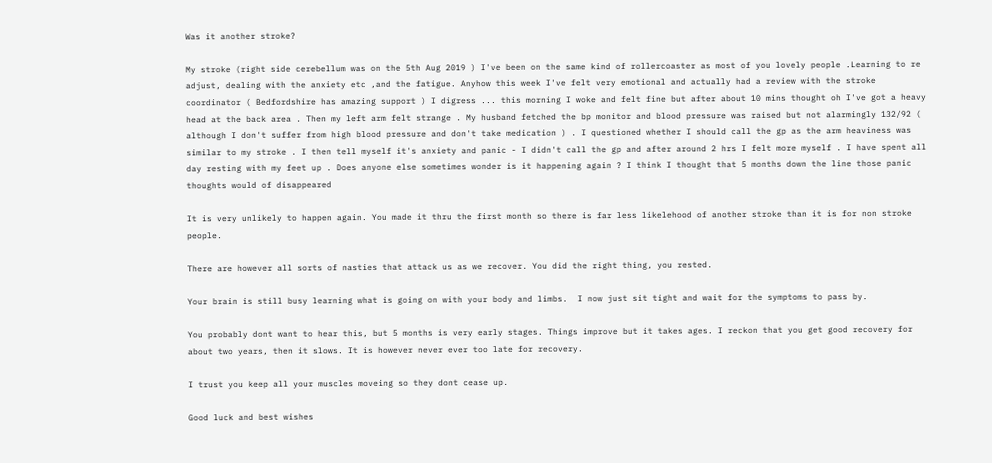Was it another stroke?

My stroke (right side cerebellum was on the 5th Aug 2019 ) I've been on the same kind of rollercoaster as most of you lovely people .Learning to re adjust, dealing with the anxiety etc ,and the fatigue. Anyhow this week I've felt very emotional and actually had a review with the stroke coordinator ( Bedfordshire has amazing support ) I digress ... this morning I woke and felt fine but after about 10 mins thought oh I've got a heavy head at the back area . Then my left arm felt strange . My husband fetched the bp monitor and blood pressure was raised but not alarmingly 132/92 ( although I don't suffer from high blood pressure and don't take medication ) . I questioned whether I should call the gp as the arm heaviness was similar to my stroke . I then tell myself it's anxiety and panic - I didn't call the gp and after around 2 hrs I felt more myself . I have spent all day resting with my feet up . Does anyone else sometimes wonder is it happening again ? I think I thought that 5 months down the line those panic thoughts would of disappeared

It is very unlikely to happen again. You made it thru the first month so there is far less likelehood of another stroke than it is for non stroke people.

There are however all sorts of nasties that attack us as we recover. You did the right thing, you rested.

Your brain is still busy learning what is going on with your body and limbs.  I now just sit tight and wait for the symptoms to pass by.

You probably dont want to hear this, but 5 months is very early stages. Things improve but it takes ages. I reckon that you get good recovery for about two years, then it slows. It is however never ever too late for recovery.

I trust you keep all your muscles moveing so they dont cease up.

Good luck and best wishes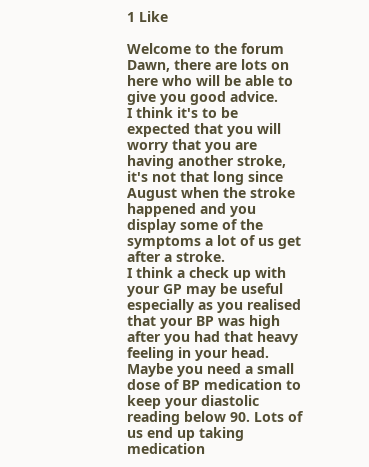1 Like

Welcome to the forum Dawn, there are lots on here who will be able to give you good advice.
I think it's to be expected that you will worry that you are having another stroke, it's not that long since August when the stroke happened and you display some of the symptoms a lot of us get after a stroke.
I think a check up with your GP may be useful especially as you realised that your BP was high after you had that heavy feeling in your head. Maybe you need a small dose of BP medication to keep your diastolic reading below 90. Lots of us end up taking medication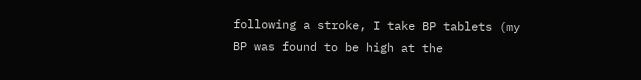following a stroke, I take BP tablets (my BP was found to be high at the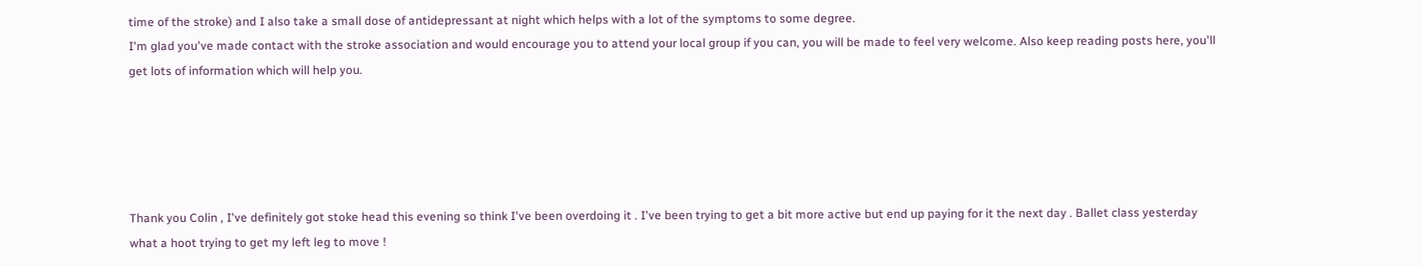time of the stroke) and I also take a small dose of antidepressant at night which helps with a lot of the symptoms to some degree.
I'm glad you've made contact with the stroke association and would encourage you to attend your local group if you can, you will be made to feel very welcome. Also keep reading posts here, you'll get lots of information which will help you.





Thank you Colin , I've definitely got stoke head this evening so think I've been overdoing it . I've been trying to get a bit more active but end up paying for it the next day . Ballet class yesterday what a hoot trying to get my left leg to move !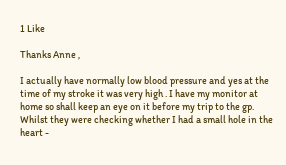1 Like

Thanks Anne ,

I actually have normally low blood pressure and yes at the time of my stroke it was very high . I have my monitor at home so shall keep an eye on it before my trip to the gp. Whilst they were checking whether I had a small hole in the heart -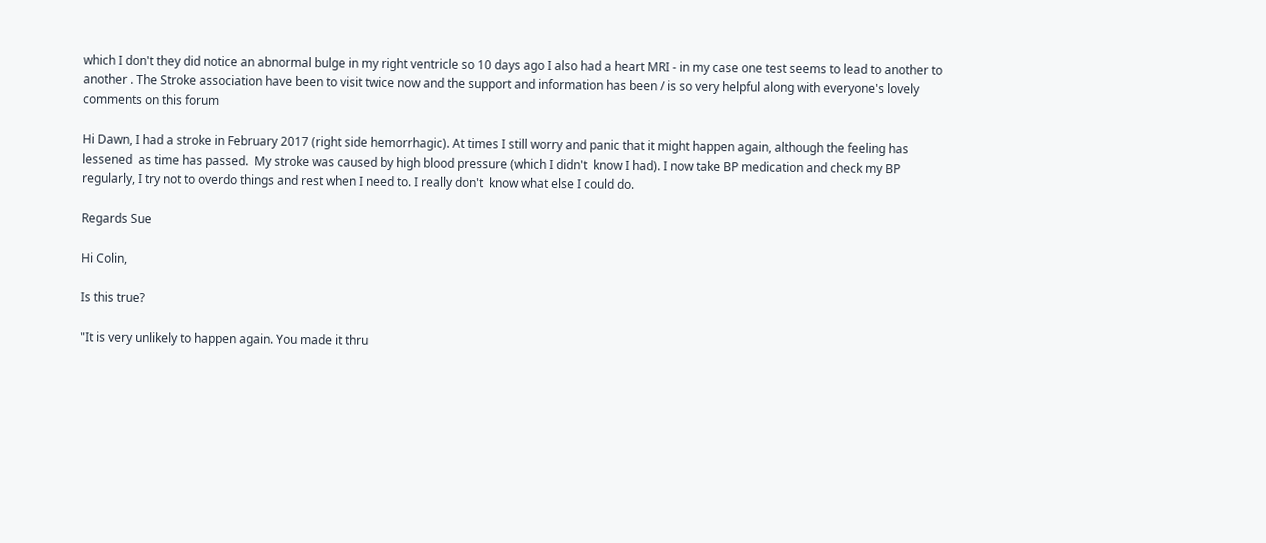which I don't they did notice an abnormal bulge in my right ventricle so 10 days ago I also had a heart MRI - in my case one test seems to lead to another to another . The Stroke association have been to visit twice now and the support and information has been / is so very helpful along with everyone's lovely comments on this forum

Hi Dawn, I had a stroke in February 2017 (right side hemorrhagic). At times I still worry and panic that it might happen again, although the feeling has lessened  as time has passed.  My stroke was caused by high blood pressure (which I didn't  know I had). I now take BP medication and check my BP regularly, I try not to overdo things and rest when I need to. I really don't  know what else I could do.

Regards Sue

Hi Colin,

Is this true?

"It is very unlikely to happen again. You made it thru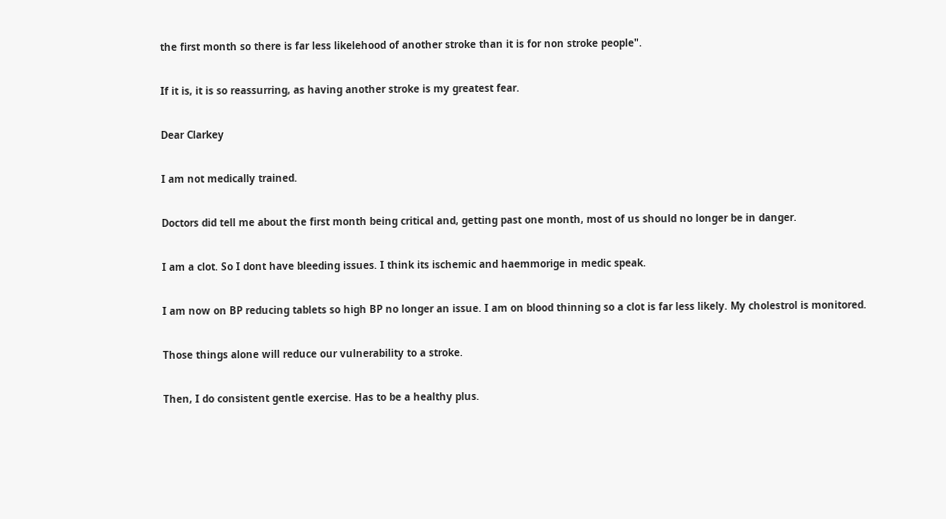the first month so there is far less likelehood of another stroke than it is for non stroke people".

If it is, it is so reassurring, as having another stroke is my greatest fear.

Dear Clarkey

I am not medically trained.

Doctors did tell me about the first month being critical and, getting past one month, most of us should no longer be in danger.

I am a clot. So I dont have bleeding issues. I think its ischemic and haemmorige in medic speak.

I am now on BP reducing tablets so high BP no longer an issue. I am on blood thinning so a clot is far less likely. My cholestrol is monitored.

Those things alone will reduce our vulnerability to a stroke.

Then, I do consistent gentle exercise. Has to be a healthy plus.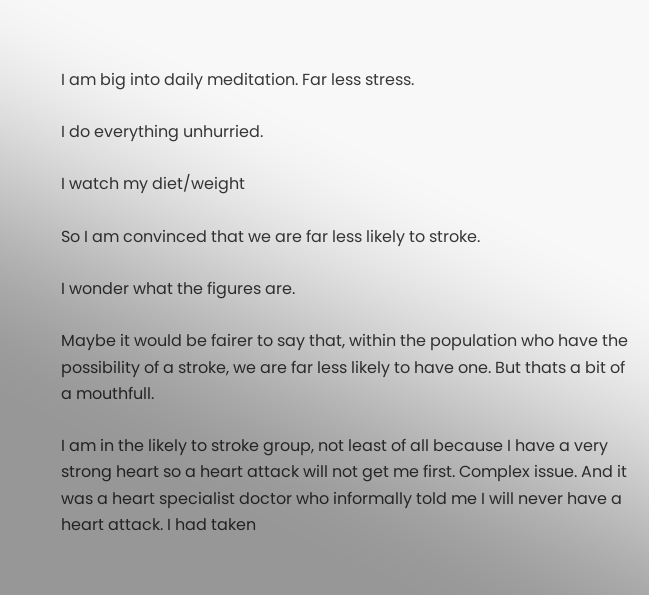I am big into daily meditation. Far less stress.

I do everything unhurried.

I watch my diet/weight

So I am convinced that we are far less likely to stroke.

I wonder what the figures are.

Maybe it would be fairer to say that, within the population who have the possibility of a stroke, we are far less likely to have one. But thats a bit of a mouthfull.

I am in the likely to stroke group, not least of all because I have a very strong heart so a heart attack will not get me first. Complex issue. And it was a heart specialist doctor who informally told me I will never have a heart attack. I had taken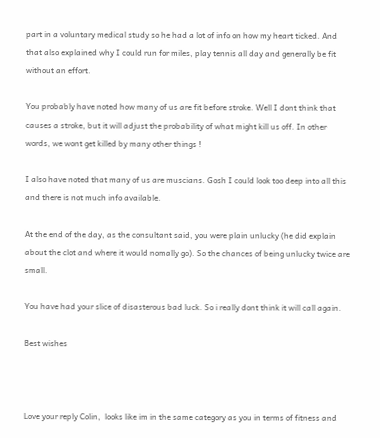part in a voluntary medical study so he had a lot of info on how my heart ticked. And that also explained why I could run for miles, play tennis all day and generally be fit without an effort.

You probably have noted how many of us are fit before stroke. Well I dont think that causes a stroke, but it will adjust the probability of what might kill us off. In other words, we wont get killed by many other things !

I also have noted that many of us are muscians. Gosh I could look too deep into all this and there is not much info available.

At the end of the day, as the consultant said, you were plain unlucky (he did explain about the clot and where it would nomally go). So the chances of being unlucky twice are small.

You have had your slice of disasterous bad luck. So i really dont think it will call again.

Best wishes



Love your reply Colin,  looks like im in the same category as you in terms of fitness and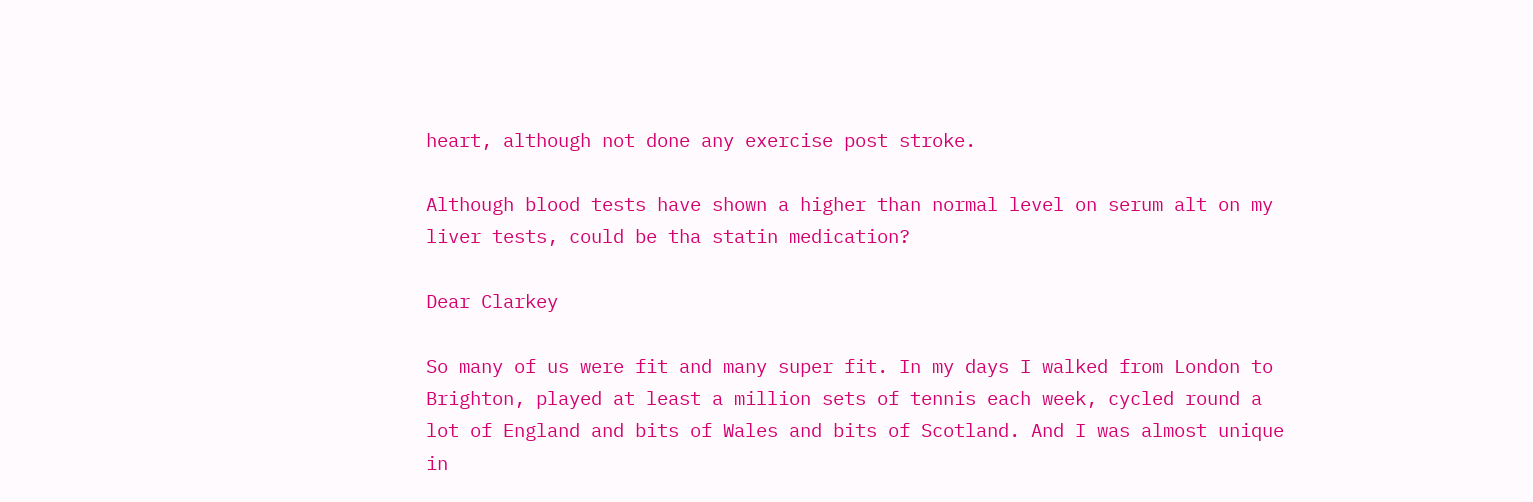heart, although not done any exercise post stroke.

Although blood tests have shown a higher than normal level on serum alt on my liver tests, could be tha statin medication?

Dear Clarkey

So many of us were fit and many super fit. In my days I walked from London to Brighton, played at least a million sets of tennis each week, cycled round a lot of England and bits of Wales and bits of Scotland. And I was almost unique in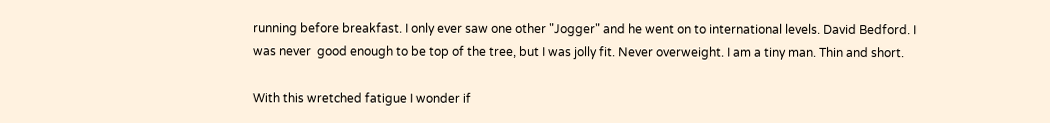running before breakfast. I only ever saw one other "Jogger" and he went on to international levels. David Bedford. I was never  good enough to be top of the tree, but I was jolly fit. Never overweight. I am a tiny man. Thin and short.

With this wretched fatigue I wonder if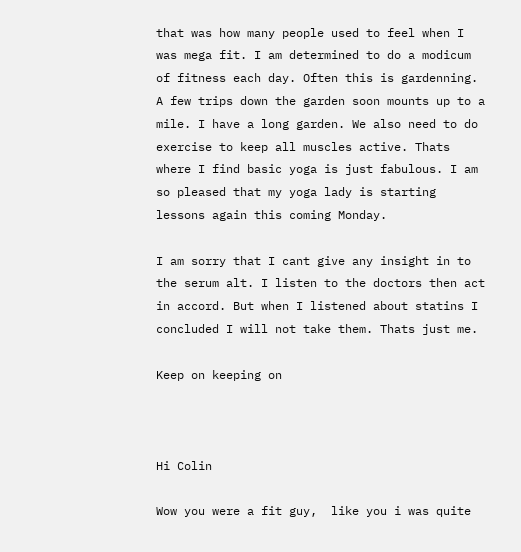that was how many people used to feel when I was mega fit. I am determined to do a modicum of fitness each day. Often this is gardenning. A few trips down the garden soon mounts up to a mile. I have a long garden. We also need to do exercise to keep all muscles active. Thats where I find basic yoga is just fabulous. I am so pleased that my yoga lady is starting lessons again this coming Monday.

I am sorry that I cant give any insight in to the serum alt. I listen to the doctors then act in accord. But when I listened about statins I concluded I will not take them. Thats just me.

Keep on keeping on



Hi Colin

Wow you were a fit guy,  like you i was quite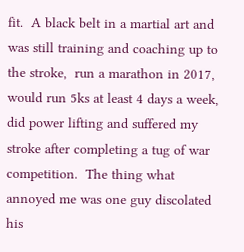fit.  A black belt in a martial art and was still training and coaching up to the stroke,  run a marathon in 2017, would run 5ks at least 4 days a week, did power lifting and suffered my stroke after completing a tug of war competition.  The thing what annoyed me was one guy discolated his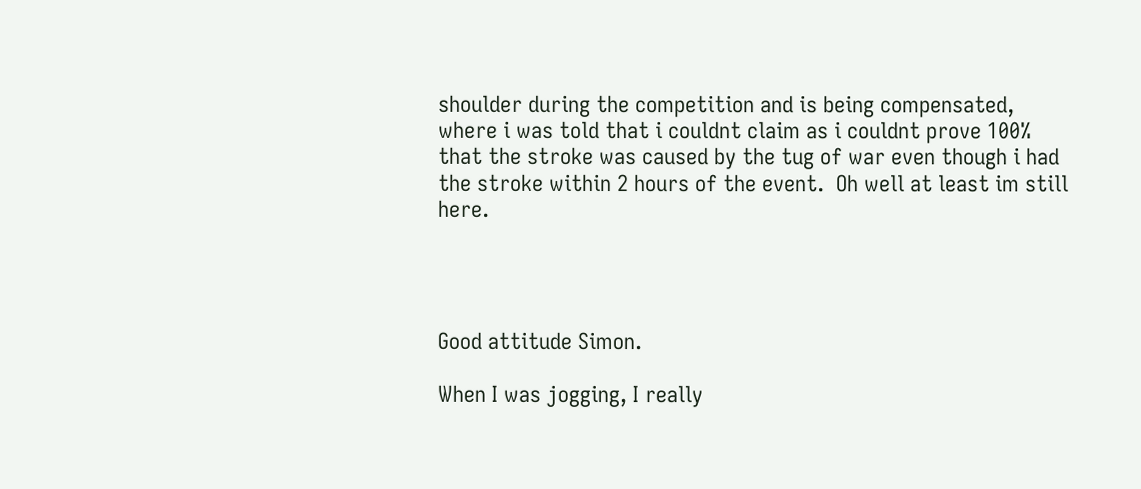shoulder during the competition and is being compensated, where i was told that i couldnt claim as i couldnt prove 100% that the stroke was caused by the tug of war even though i had the stroke within 2 hours of the event.  Oh well at least im still here.




Good attitude Simon.

When I was jogging, I really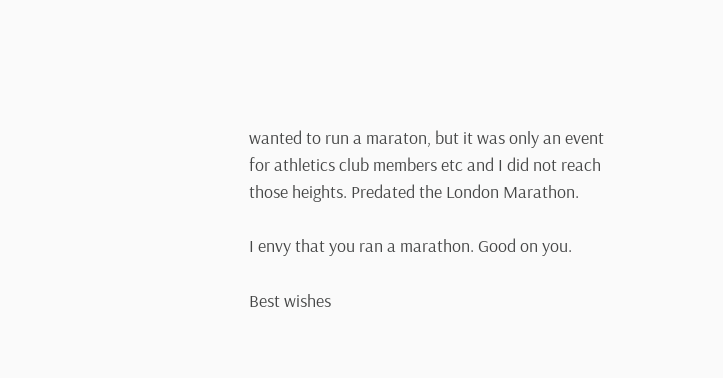wanted to run a maraton, but it was only an event for athletics club members etc and I did not reach those heights. Predated the London Marathon.

I envy that you ran a marathon. Good on you.

Best wishes